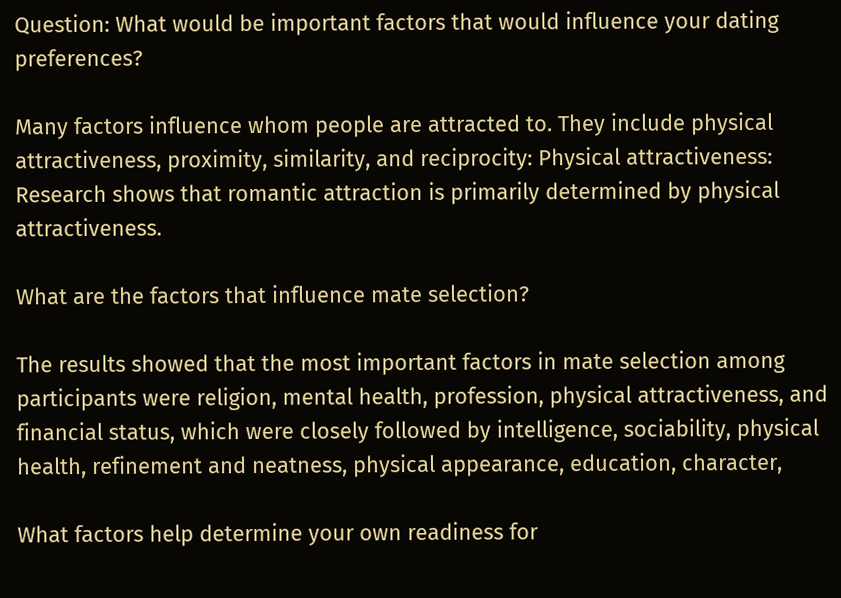Question: What would be important factors that would influence your dating preferences?

Many factors influence whom people are attracted to. They include physical attractiveness, proximity, similarity, and reciprocity: Physical attractiveness: Research shows that romantic attraction is primarily determined by physical attractiveness.

What are the factors that influence mate selection?

The results showed that the most important factors in mate selection among participants were religion, mental health, profession, physical attractiveness, and financial status, which were closely followed by intelligence, sociability, physical health, refinement and neatness, physical appearance, education, character,

What factors help determine your own readiness for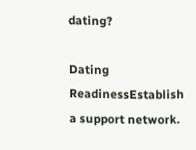dating?

Dating ReadinessEstablish a support network.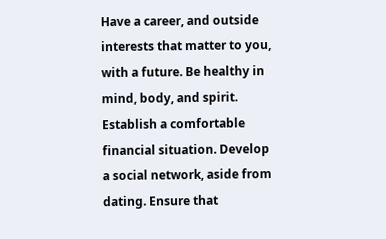Have a career, and outside interests that matter to you, with a future. Be healthy in mind, body, and spirit. Establish a comfortable financial situation. Develop a social network, aside from dating. Ensure that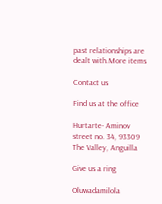past relationships are dealt with.More items

Contact us

Find us at the office

Hurtarte- Aminov street no. 34, 93309 The Valley, Anguilla

Give us a ring

Oluwadamilola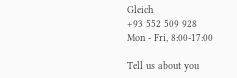Gleich
+93 552 509 928
Mon - Fri, 8:00-17:00

Tell us about you